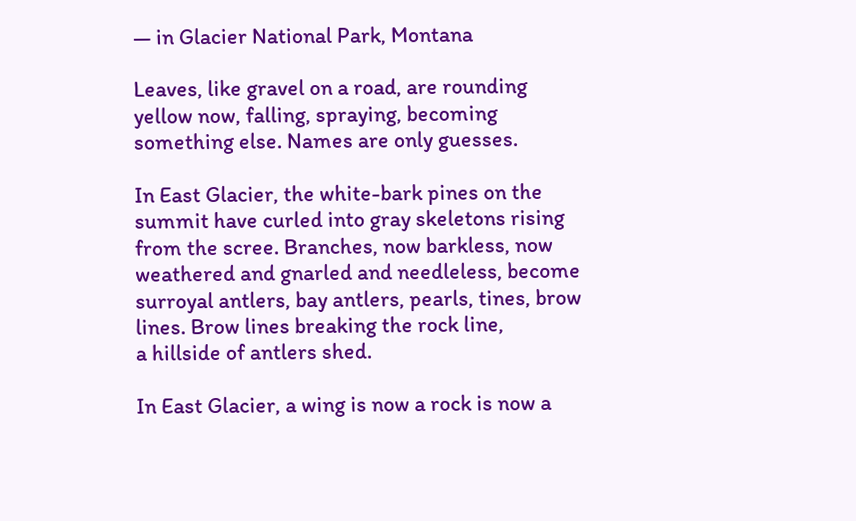— in Glacier National Park, Montana

Leaves, like gravel on a road, are rounding
yellow now, falling, spraying, becoming
something else. Names are only guesses.

In East Glacier, the white-bark pines on the
summit have curled into gray skeletons rising
from the scree. Branches, now barkless, now
weathered and gnarled and needleless, become
surroyal antlers, bay antlers, pearls, tines, brow
lines. Brow lines breaking the rock line,
a hillside of antlers shed.

In East Glacier, a wing is now a rock is now a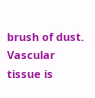brush of dust. Vascular tissue is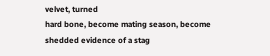velvet, turned
hard bone, become mating season, become
shedded evidence of a stag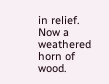in relief. Now a
weathered horn of wood.